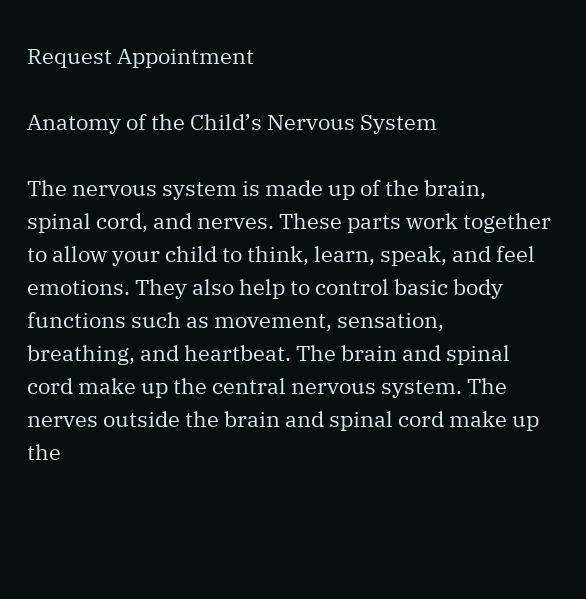Request Appointment

Anatomy of the Child’s Nervous System

The nervous system is made up of the brain, spinal cord, and nerves. These parts work together to allow your child to think, learn, speak, and feel emotions. They also help to control basic body functions such as movement, sensation, breathing, and heartbeat. The brain and spinal cord make up the central nervous system. The nerves outside the brain and spinal cord make up the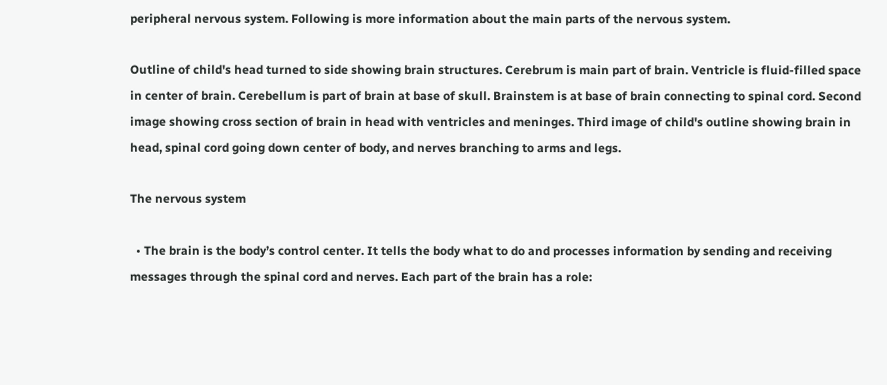peripheral nervous system. Following is more information about the main parts of the nervous system.

Outline of child's head turned to side showing brain structures. Cerebrum is main part of brain. Ventricle is fluid-filled space in center of brain. Cerebellum is part of brain at base of skull. Brainstem is at base of brain connecting to spinal cord. Second image showing cross section of brain in head with ventricles and meninges. Third image of child's outline showing brain in head, spinal cord going down center of body, and nerves branching to arms and legs.

The nervous system

  • The brain is the body’s control center. It tells the body what to do and processes information by sending and receiving messages through the spinal cord and nerves. Each part of the brain has a role: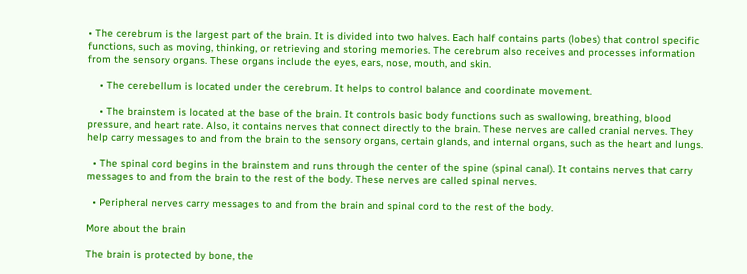• The cerebrum is the largest part of the brain. It is divided into two halves. Each half contains parts (lobes) that control specific functions, such as moving, thinking, or retrieving and storing memories. The cerebrum also receives and processes information from the sensory organs. These organs include the eyes, ears, nose, mouth, and skin.

    • The cerebellum is located under the cerebrum. It helps to control balance and coordinate movement.

    • The brainstem is located at the base of the brain. It controls basic body functions such as swallowing, breathing, blood pressure, and heart rate. Also, it contains nerves that connect directly to the brain. These nerves are called cranial nerves. They help carry messages to and from the brain to the sensory organs, certain glands, and internal organs, such as the heart and lungs.

  • The spinal cord begins in the brainstem and runs through the center of the spine (spinal canal). It contains nerves that carry messages to and from the brain to the rest of the body. These nerves are called spinal nerves.

  • Peripheral nerves carry messages to and from the brain and spinal cord to the rest of the body.

More about the brain

The brain is protected by bone, the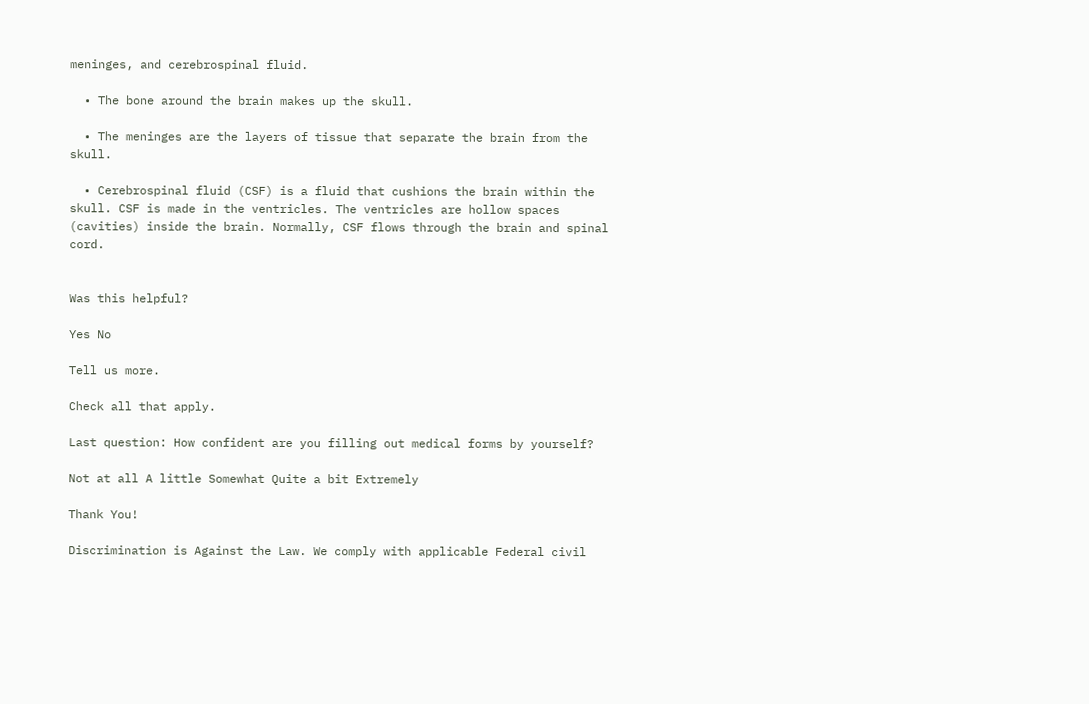meninges, and cerebrospinal fluid.

  • The bone around the brain makes up the skull.

  • The meninges are the layers of tissue that separate the brain from the skull.

  • Cerebrospinal fluid (CSF) is a fluid that cushions the brain within the skull. CSF is made in the ventricles. The ventricles are hollow spaces (cavities) inside the brain. Normally, CSF flows through the brain and spinal cord.


Was this helpful?

Yes No

Tell us more.

Check all that apply.

Last question: How confident are you filling out medical forms by yourself?

Not at all A little Somewhat Quite a bit Extremely

Thank You!

Discrimination is Against the Law. We comply with applicable Federal civil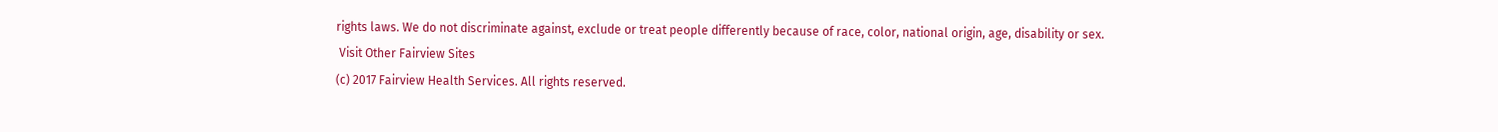rights laws. We do not discriminate against, exclude or treat people differently because of race, color, national origin, age, disability or sex.
 Visit Other Fairview Sites
(c) 2017 Fairview Health Services. All rights reserved.